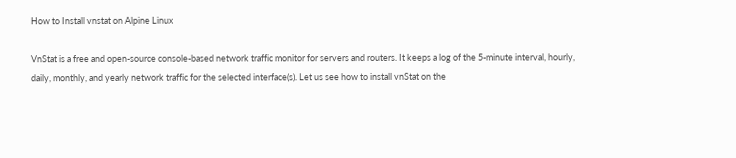How to Install vnstat on Alpine Linux

VnStat is a free and open-source console-based network traffic monitor for servers and routers. It keeps a log of the 5-minute interval, hourly, daily, monthly, and yearly network traffic for the selected interface(s). Let us see how to install vnStat on the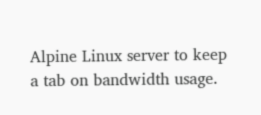Alpine Linux server to keep a tab on bandwidth usage.